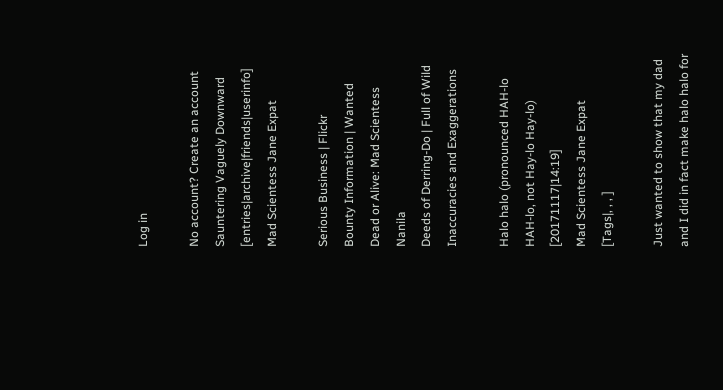Log in

No account? Create an account
Sauntering Vaguely Downward [entries|archive|friends|userinfo]
Mad Scientess Jane Expat

Serious Business | Flickr
Bounty Information | Wanted Dead or Alive: Mad Scientess Nanila
Deeds of Derring-Do | Full of Wild Inaccuracies and Exaggerations

Halo halo (pronounced HAH-lo HAH-lo, not Hay-lo Hay-lo) [20171117|14:19]
Mad Scientess Jane Expat
[Tags|, , , ]

Just wanted to show that my dad and I did in fact make halo halo for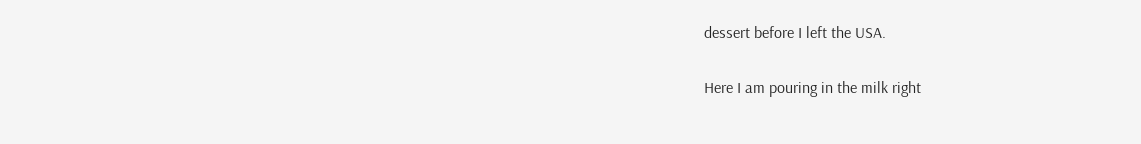dessert before I left the USA.

Here I am pouring in the milk right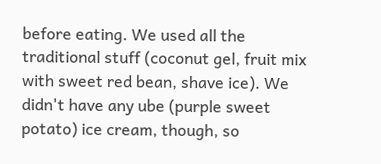before eating. We used all the traditional stuff (coconut gel, fruit mix with sweet red bean, shave ice). We didn't have any ube (purple sweet potato) ice cream, though, so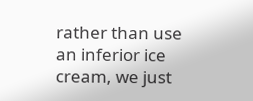rather than use an inferior ice cream, we just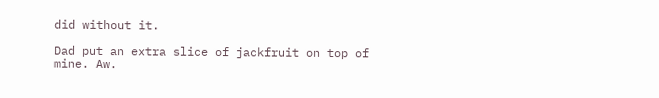did without it.

Dad put an extra slice of jackfruit on top of mine. Aw.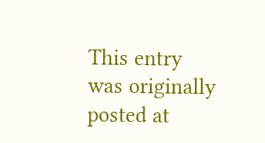This entry was originally posted at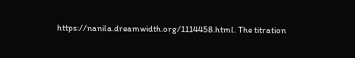https://nanila.dreamwidth.org/1114458.html. The titration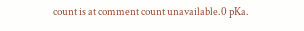count is at comment count unavailable.0 pKa.